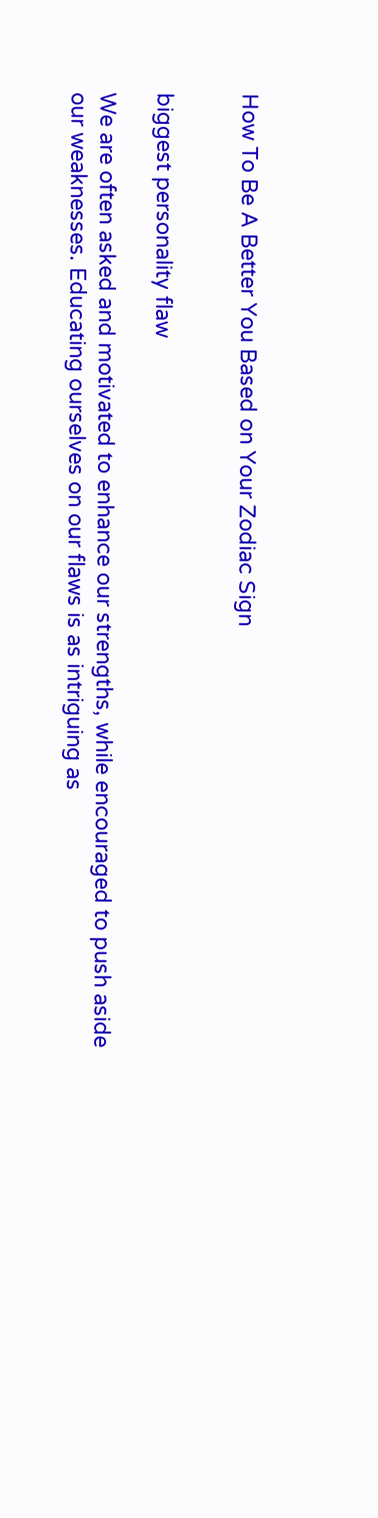How To Be A Better You Based on Your Zodiac Sign


biggest personality flaw

We are often asked and motivated to enhance our strengths, while encouraged to push aside our weaknesses. Educating ourselves on our flaws is as intriguing as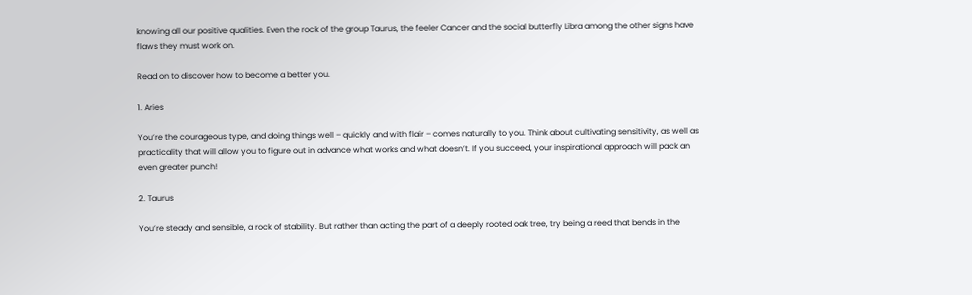knowing all our positive qualities. Even the rock of the group Taurus, the feeler Cancer and the social butterfly Libra among the other signs have flaws they must work on.

Read on to discover how to become a better you.

1. Aries

You’re the courageous type, and doing things well – quickly and with flair – comes naturally to you. Think about cultivating sensitivity, as well as practicality that will allow you to figure out in advance what works and what doesn’t. If you succeed, your inspirational approach will pack an even greater punch!

2. Taurus

You’re steady and sensible, a rock of stability. But rather than acting the part of a deeply rooted oak tree, try being a reed that bends in the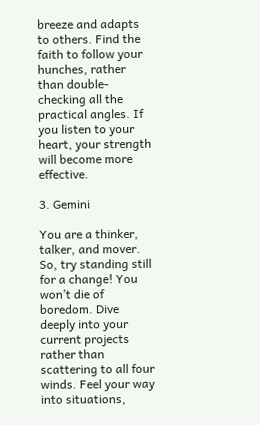breeze and adapts to others. Find the faith to follow your hunches, rather than double-checking all the practical angles. If you listen to your heart, your strength will become more effective.

3. Gemini

You are a thinker, talker, and mover. So, try standing still for a change! You won’t die of boredom. Dive deeply into your current projects rather than scattering to all four winds. Feel your way into situations,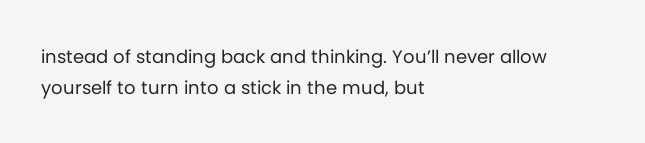instead of standing back and thinking. You’ll never allow yourself to turn into a stick in the mud, but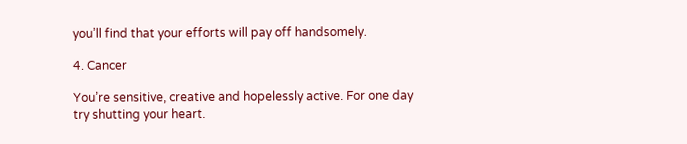you’ll find that your efforts will pay off handsomely.

4. Cancer

You’re sensitive, creative and hopelessly active. For one day try shutting your heart.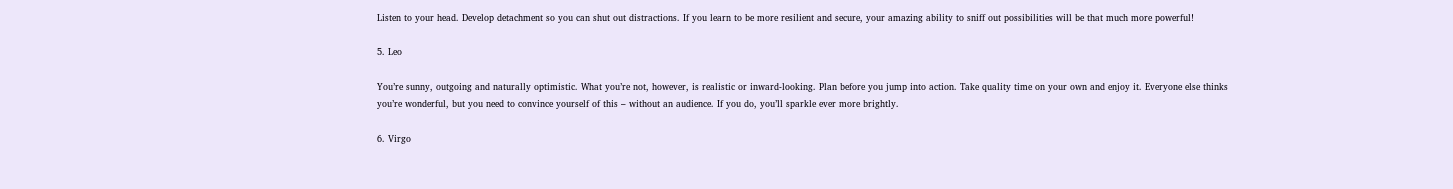Listen to your head. Develop detachment so you can shut out distractions. If you learn to be more resilient and secure, your amazing ability to sniff out possibilities will be that much more powerful!

5. Leo

You’re sunny, outgoing and naturally optimistic. What you’re not, however, is realistic or inward-looking. Plan before you jump into action. Take quality time on your own and enjoy it. Everyone else thinks you’re wonderful, but you need to convince yourself of this – without an audience. If you do, you’ll sparkle ever more brightly.

6. Virgo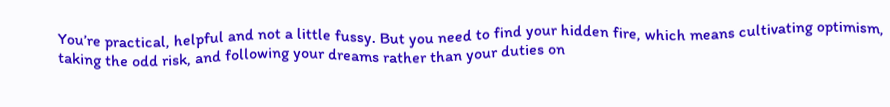You’re practical, helpful and not a little fussy. But you need to find your hidden fire, which means cultivating optimism, taking the odd risk, and following your dreams rather than your duties on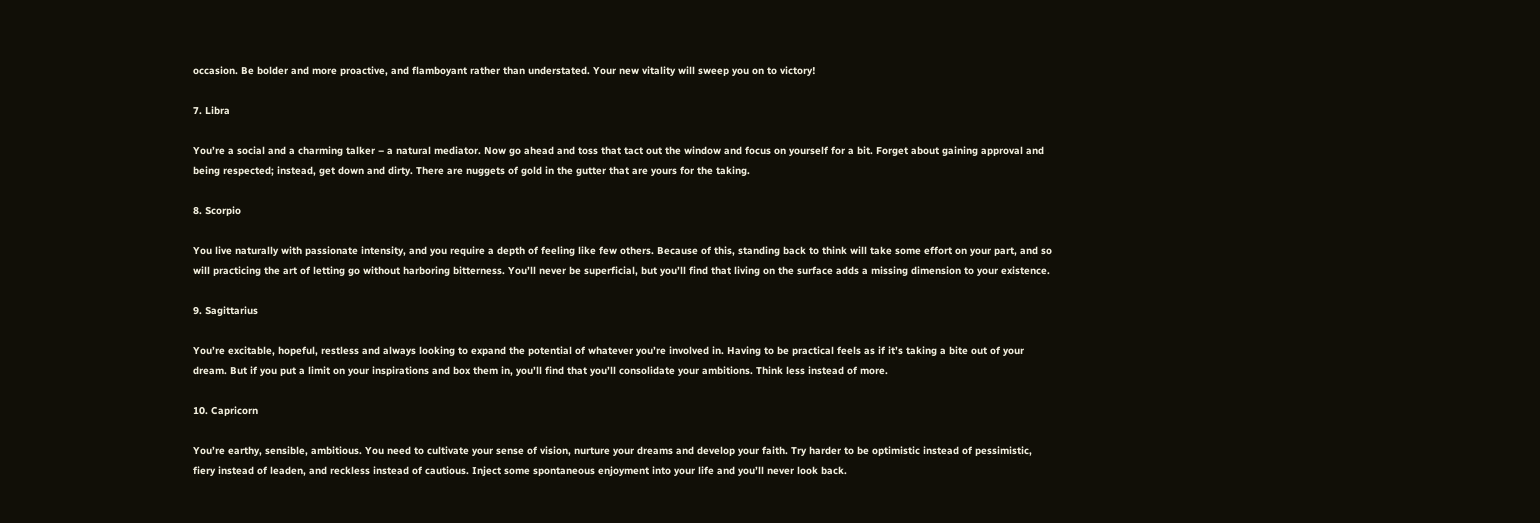occasion. Be bolder and more proactive, and flamboyant rather than understated. Your new vitality will sweep you on to victory!

7. Libra

You’re a social and a charming talker – a natural mediator. Now go ahead and toss that tact out the window and focus on yourself for a bit. Forget about gaining approval and being respected; instead, get down and dirty. There are nuggets of gold in the gutter that are yours for the taking.

8. Scorpio

You live naturally with passionate intensity, and you require a depth of feeling like few others. Because of this, standing back to think will take some effort on your part, and so will practicing the art of letting go without harboring bitterness. You’ll never be superficial, but you’ll find that living on the surface adds a missing dimension to your existence.

9. Sagittarius

You’re excitable, hopeful, restless and always looking to expand the potential of whatever you’re involved in. Having to be practical feels as if it’s taking a bite out of your dream. But if you put a limit on your inspirations and box them in, you’ll find that you’ll consolidate your ambitions. Think less instead of more.

10. Capricorn

You’re earthy, sensible, ambitious. You need to cultivate your sense of vision, nurture your dreams and develop your faith. Try harder to be optimistic instead of pessimistic, fiery instead of leaden, and reckless instead of cautious. Inject some spontaneous enjoyment into your life and you’ll never look back.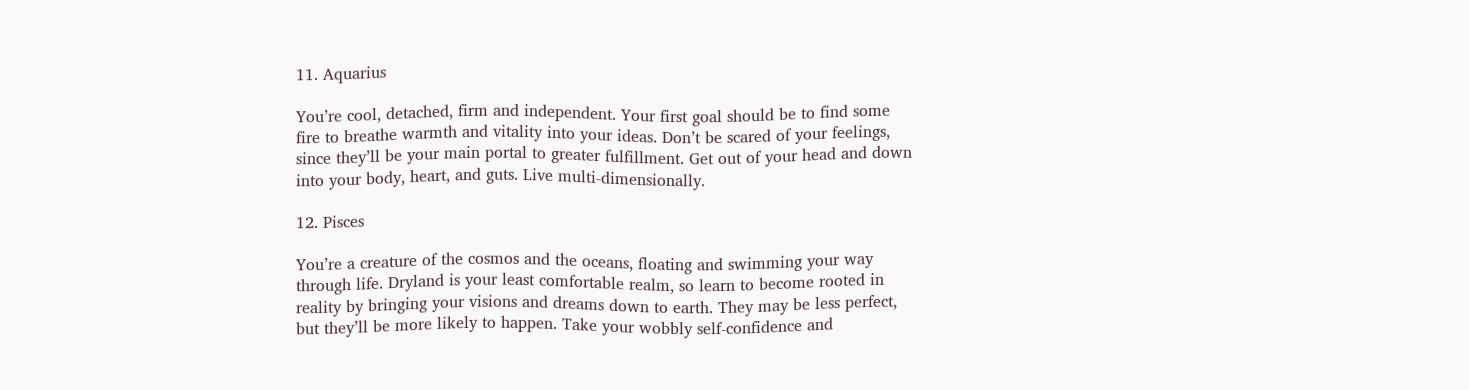11. Aquarius

You’re cool, detached, firm and independent. Your first goal should be to find some fire to breathe warmth and vitality into your ideas. Don’t be scared of your feelings, since they’ll be your main portal to greater fulfillment. Get out of your head and down into your body, heart, and guts. Live multi-dimensionally.

12. Pisces

You’re a creature of the cosmos and the oceans, floating and swimming your way through life. Dryland is your least comfortable realm, so learn to become rooted in reality by bringing your visions and dreams down to earth. They may be less perfect, but they’ll be more likely to happen. Take your wobbly self-confidence and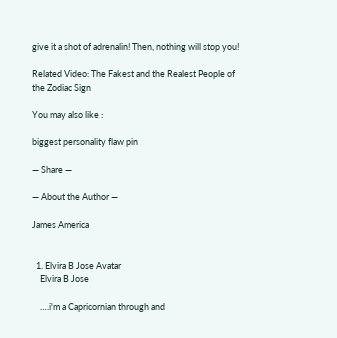give it a shot of adrenalin! Then, nothing will stop you!

Related Video: The Fakest and the Realest People of the Zodiac Sign

You may also like :

biggest personality flaw pin

— Share —

— About the Author —

James America


  1. Elvira B Jose Avatar
    Elvira B Jose

    ….i'm a Capricornian through and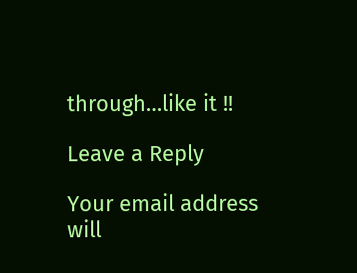through…like it !!

Leave a Reply

Your email address will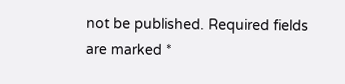not be published. Required fields are marked *